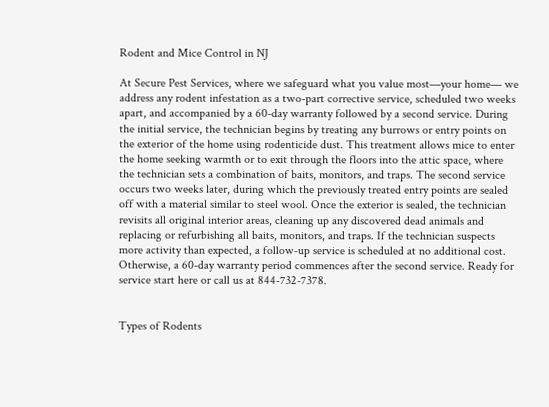Rodent and Mice Control in NJ

At Secure Pest Services, where we safeguard what you value most—your home— we address any rodent infestation as a two-part corrective service, scheduled two weeks apart, and accompanied by a 60-day warranty followed by a second service. During the initial service, the technician begins by treating any burrows or entry points on the exterior of the home using rodenticide dust. This treatment allows mice to enter the home seeking warmth or to exit through the floors into the attic space, where the technician sets a combination of baits, monitors, and traps. The second service occurs two weeks later, during which the previously treated entry points are sealed off with a material similar to steel wool. Once the exterior is sealed, the technician revisits all original interior areas, cleaning up any discovered dead animals and replacing or refurbishing all baits, monitors, and traps. If the technician suspects more activity than expected, a follow-up service is scheduled at no additional cost. Otherwise, a 60-day warranty period commences after the second service. Ready for service start here or call us at 844-732-7378.


Types of Rodents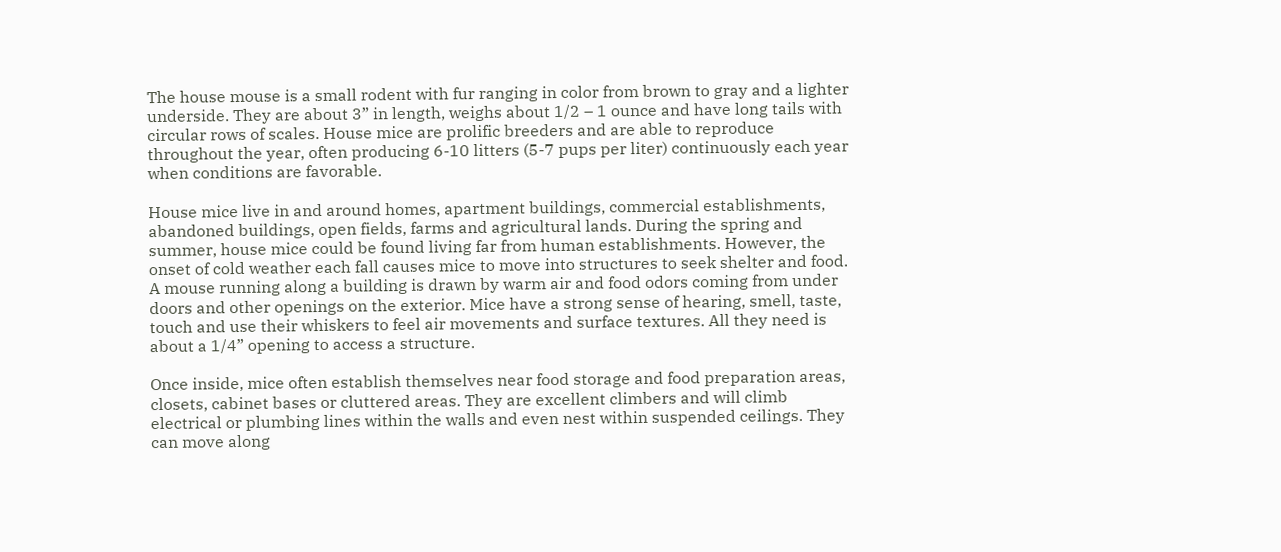The house mouse is a small rodent with fur ranging in color from brown to gray and a lighter underside. They are about 3” in length, weighs about 1/2 – 1 ounce and have long tails with circular rows of scales. House mice are prolific breeders and are able to reproduce throughout the year, often producing 6-10 litters (5-7 pups per liter) continuously each year when conditions are favorable.

House mice live in and around homes, apartment buildings, commercial establishments, abandoned buildings, open fields, farms and agricultural lands. During the spring and summer, house mice could be found living far from human establishments. However, the onset of cold weather each fall causes mice to move into structures to seek shelter and food. A mouse running along a building is drawn by warm air and food odors coming from under doors and other openings on the exterior. Mice have a strong sense of hearing, smell, taste, touch and use their whiskers to feel air movements and surface textures. All they need is about a 1/4” opening to access a structure.

Once inside, mice often establish themselves near food storage and food preparation areas, closets, cabinet bases or cluttered areas. They are excellent climbers and will climb electrical or plumbing lines within the walls and even nest within suspended ceilings. They can move along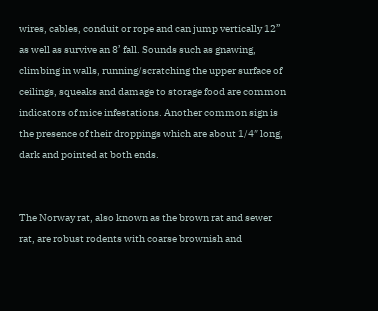wires, cables, conduit or rope and can jump vertically 12” as well as survive an 8’ fall. Sounds such as gnawing, climbing in walls, running/scratching the upper surface of ceilings, squeaks and damage to storage food are common indicators of mice infestations. Another common sign is the presence of their droppings which are about 1/4″ long, dark and pointed at both ends.


The Norway rat, also known as the brown rat and sewer rat, are robust rodents with coarse brownish and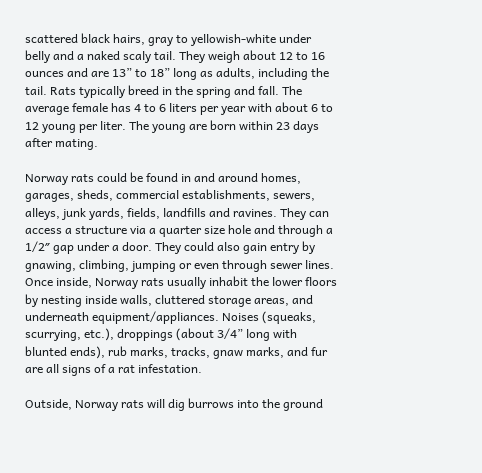scattered black hairs, gray to yellowish-white under belly and a naked scaly tail. They weigh about 12 to 16 ounces and are 13” to 18” long as adults, including the tail. Rats typically breed in the spring and fall. The average female has 4 to 6 liters per year with about 6 to 12 young per liter. The young are born within 23 days after mating.

Norway rats could be found in and around homes, garages, sheds, commercial establishments, sewers, alleys, junk yards, fields, landfills and ravines. They can access a structure via a quarter size hole and through a 1/2″ gap under a door. They could also gain entry by gnawing, climbing, jumping or even through sewer lines. Once inside, Norway rats usually inhabit the lower floors by nesting inside walls, cluttered storage areas, and underneath equipment/appliances. Noises (squeaks, scurrying, etc.), droppings (about 3/4” long with blunted ends), rub marks, tracks, gnaw marks, and fur are all signs of a rat infestation.

Outside, Norway rats will dig burrows into the ground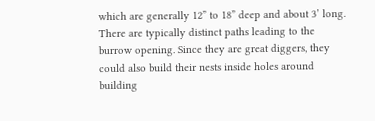which are generally 12” to 18” deep and about 3’ long. There are typically distinct paths leading to the burrow opening. Since they are great diggers, they could also build their nests inside holes around building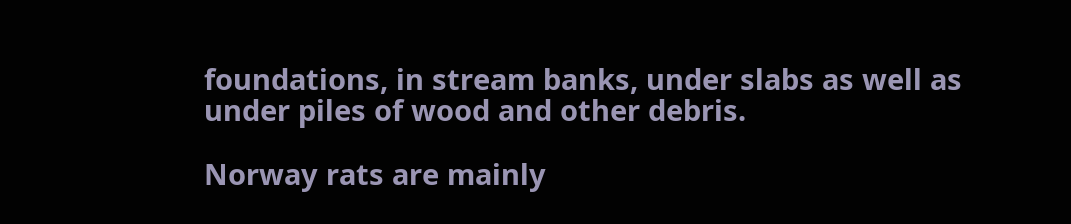foundations, in stream banks, under slabs as well as under piles of wood and other debris.

Norway rats are mainly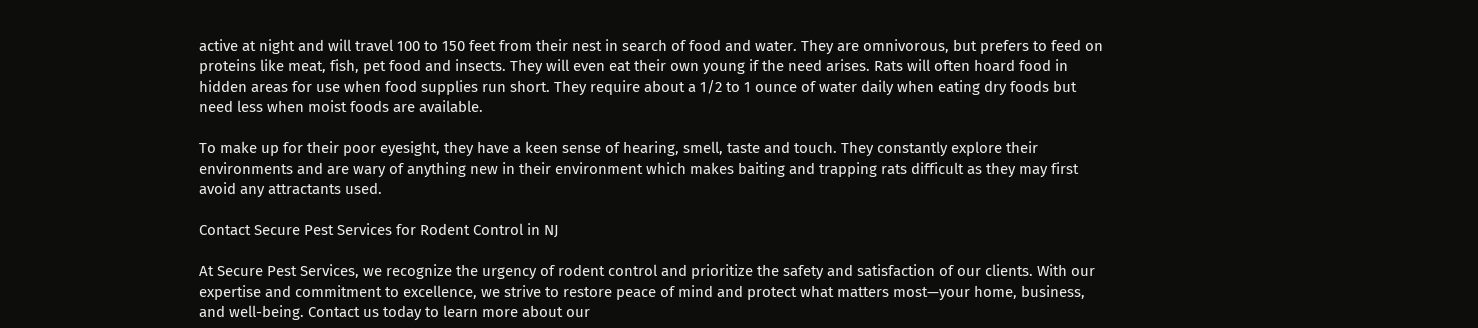active at night and will travel 100 to 150 feet from their nest in search of food and water. They are omnivorous, but prefers to feed on proteins like meat, fish, pet food and insects. They will even eat their own young if the need arises. Rats will often hoard food in hidden areas for use when food supplies run short. They require about a 1/2 to 1 ounce of water daily when eating dry foods but need less when moist foods are available.

To make up for their poor eyesight, they have a keen sense of hearing, smell, taste and touch. They constantly explore their environments and are wary of anything new in their environment which makes baiting and trapping rats difficult as they may first avoid any attractants used.

Contact Secure Pest Services for Rodent Control in NJ

At Secure Pest Services, we recognize the urgency of rodent control and prioritize the safety and satisfaction of our clients. With our expertise and commitment to excellence, we strive to restore peace of mind and protect what matters most—your home, business, and well-being. Contact us today to learn more about our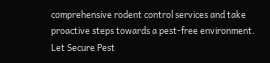comprehensive rodent control services and take proactive steps towards a pest-free environment. Let Secure Pest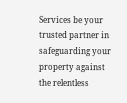Services be your trusted partner in safeguarding your property against the relentless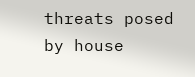threats posed by house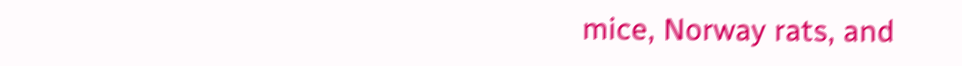mice, Norway rats, and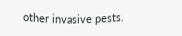other invasive pests.